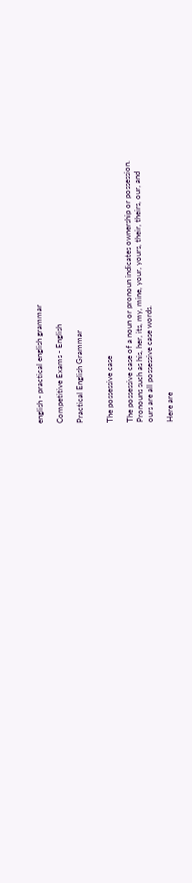english - practical english grammar

Competitive Exams - English

Practical English Grammar


The possessive case

The possessive case of a noun or pronoun indicates ownership or possession.
Pronouns such as his, her, its, my, mine, your, yours, their, theirs, our, and
ours are all possessive case words.

Here are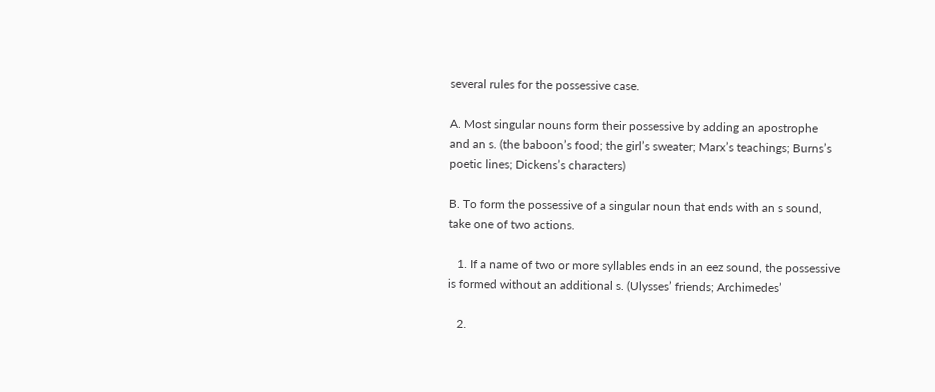several rules for the possessive case.

A. Most singular nouns form their possessive by adding an apostrophe
and an s. (the baboon’s food; the girl’s sweater; Marx’s teachings; Burns’s
poetic lines; Dickens’s characters)

B. To form the possessive of a singular noun that ends with an s sound,
take one of two actions.

   1. If a name of two or more syllables ends in an eez sound, the possessive
is formed without an additional s. (Ulysses’ friends; Archimedes’

   2.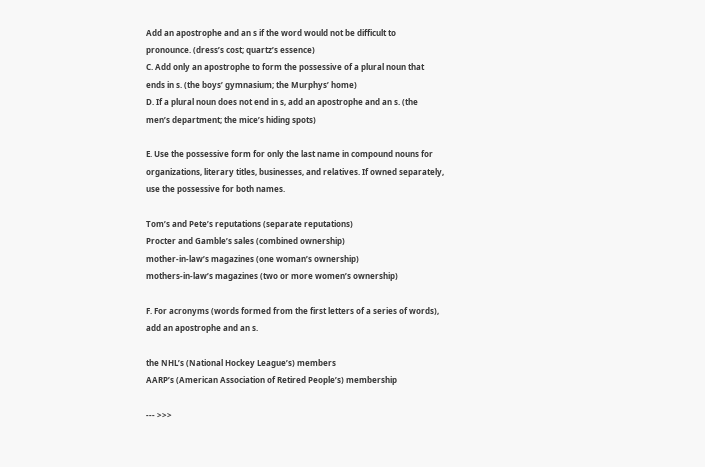Add an apostrophe and an s if the word would not be difficult to
pronounce. (dress’s cost; quartz’s essence)
C. Add only an apostrophe to form the possessive of a plural noun that
ends in s. (the boys’ gymnasium; the Murphys’ home)
D. If a plural noun does not end in s, add an apostrophe and an s. (the
men’s department; the mice’s hiding spots)

E. Use the possessive form for only the last name in compound nouns for
organizations, literary titles, businesses, and relatives. If owned separately,
use the possessive for both names.

Tom’s and Pete’s reputations (separate reputations)
Procter and Gamble’s sales (combined ownership)
mother-in-law’s magazines (one woman’s ownership)
mothers-in-law’s magazines (two or more women’s ownership)

F. For acronyms (words formed from the first letters of a series of words),
add an apostrophe and an s.

the NHL’s (National Hockey League’s) members
AARP’s (American Association of Retired People’s) membership

--- >>>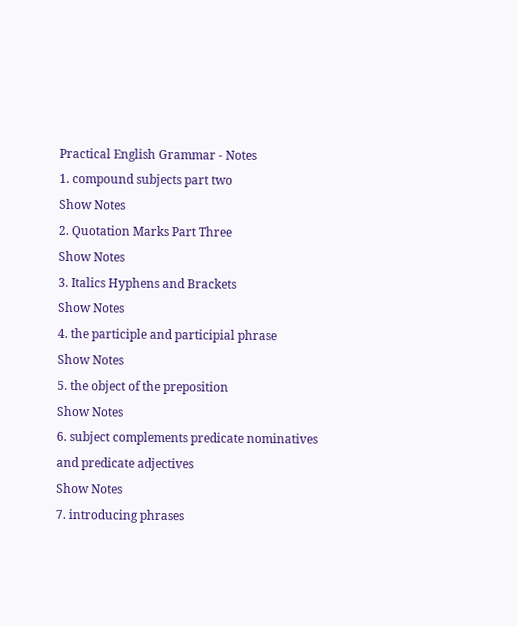Practical English Grammar - Notes
1. compound subjects part two
Show Notes
2. Quotation Marks Part Three
Show Notes
3. Italics Hyphens and Brackets
Show Notes
4. the participle and participial phrase
Show Notes
5. the object of the preposition
Show Notes
6. subject complements predicate nominatives and predicate adjectives
Show Notes
7. introducing phrases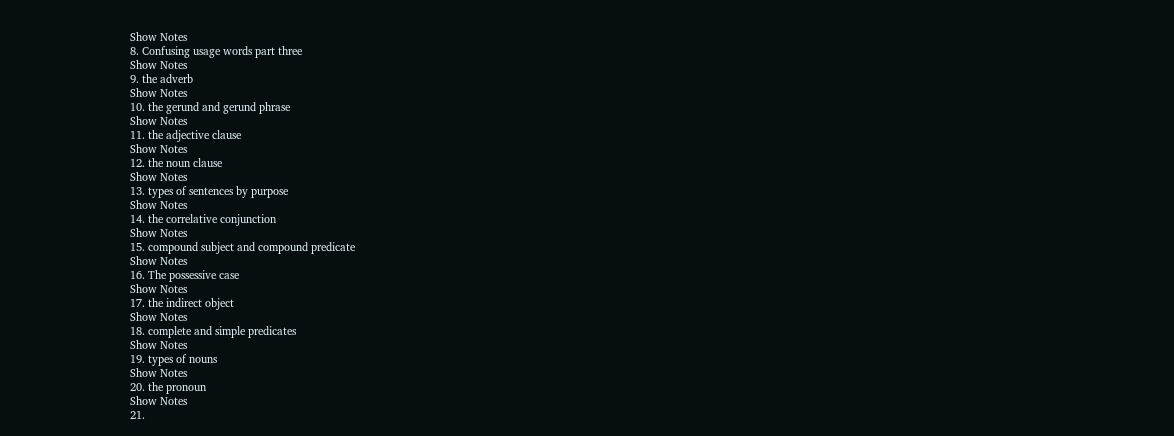Show Notes
8. Confusing usage words part three
Show Notes
9. the adverb
Show Notes
10. the gerund and gerund phrase
Show Notes
11. the adjective clause
Show Notes
12. the noun clause
Show Notes
13. types of sentences by purpose
Show Notes
14. the correlative conjunction
Show Notes
15. compound subject and compound predicate
Show Notes
16. The possessive case
Show Notes
17. the indirect object
Show Notes
18. complete and simple predicates
Show Notes
19. types of nouns
Show Notes
20. the pronoun
Show Notes
21.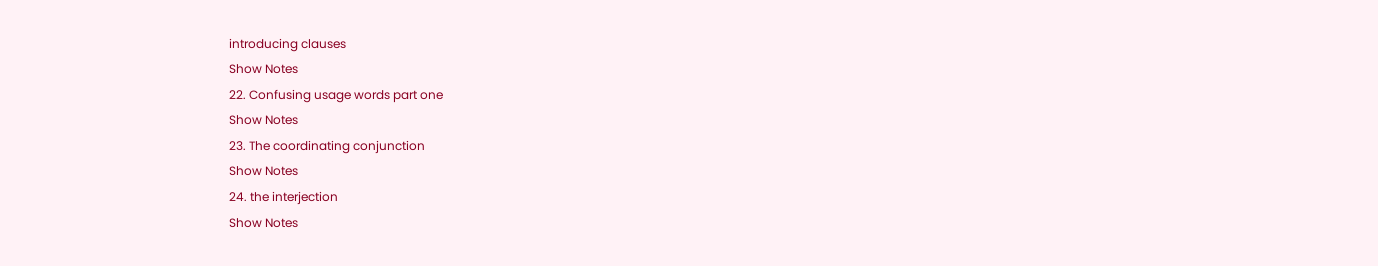introducing clauses
Show Notes
22. Confusing usage words part one
Show Notes
23. The coordinating conjunction
Show Notes
24. the interjection
Show Notes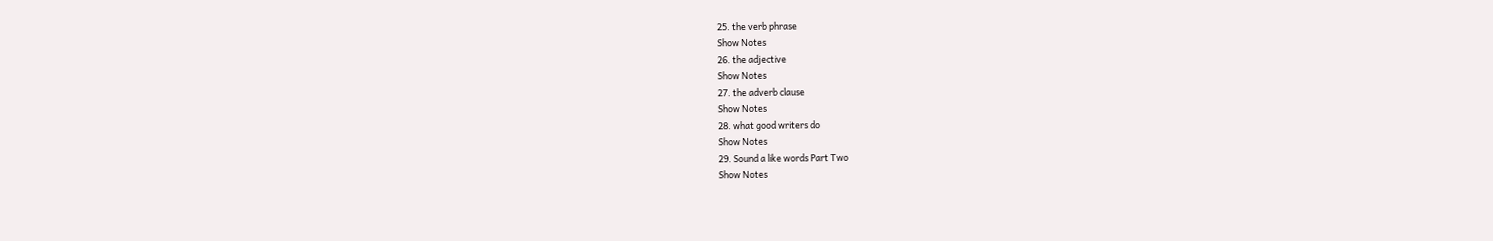25. the verb phrase
Show Notes
26. the adjective
Show Notes
27. the adverb clause
Show Notes
28. what good writers do
Show Notes
29. Sound a like words Part Two
Show Notes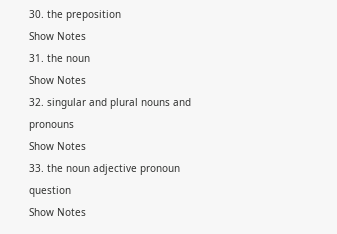30. the preposition
Show Notes
31. the noun
Show Notes
32. singular and plural nouns and pronouns
Show Notes
33. the noun adjective pronoun question
Show Notes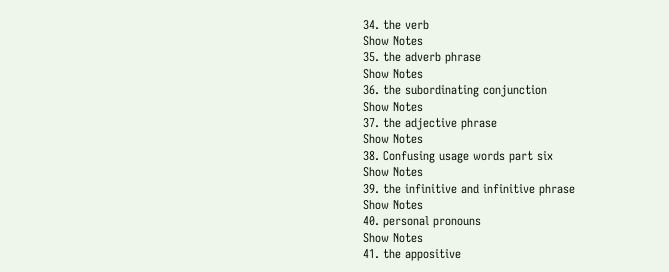34. the verb
Show Notes
35. the adverb phrase
Show Notes
36. the subordinating conjunction
Show Notes
37. the adjective phrase
Show Notes
38. Confusing usage words part six
Show Notes
39. the infinitive and infinitive phrase
Show Notes
40. personal pronouns
Show Notes
41. the appositive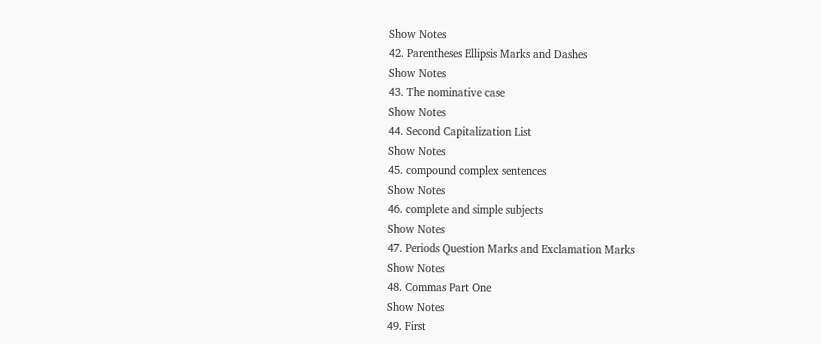Show Notes
42. Parentheses Ellipsis Marks and Dashes
Show Notes
43. The nominative case
Show Notes
44. Second Capitalization List
Show Notes
45. compound complex sentences
Show Notes
46. complete and simple subjects
Show Notes
47. Periods Question Marks and Exclamation Marks
Show Notes
48. Commas Part One
Show Notes
49. First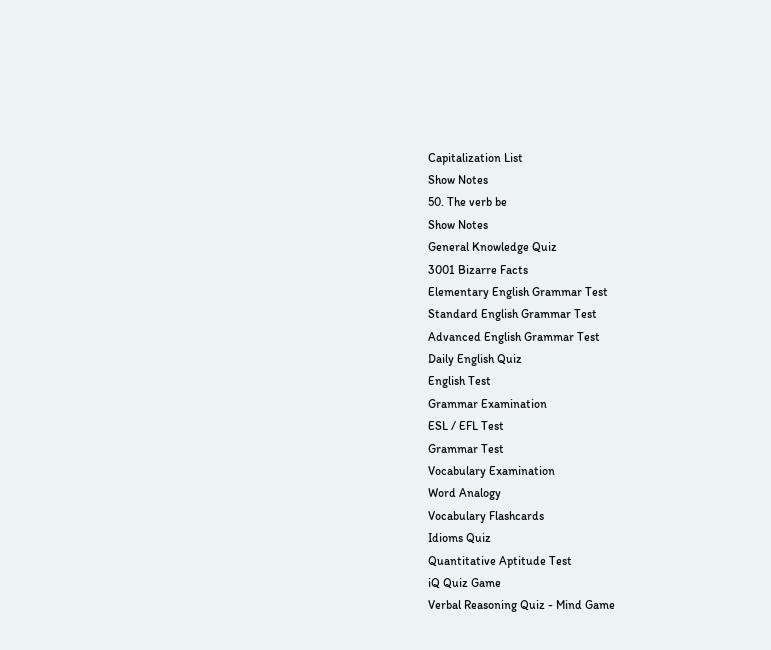Capitalization List
Show Notes
50. The verb be
Show Notes
General Knowledge Quiz
3001 Bizarre Facts
Elementary English Grammar Test
Standard English Grammar Test
Advanced English Grammar Test
Daily English Quiz
English Test
Grammar Examination
ESL / EFL Test
Grammar Test
Vocabulary Examination
Word Analogy
Vocabulary Flashcards
Idioms Quiz
Quantitative Aptitude Test
iQ Quiz Game
Verbal Reasoning Quiz - Mind Game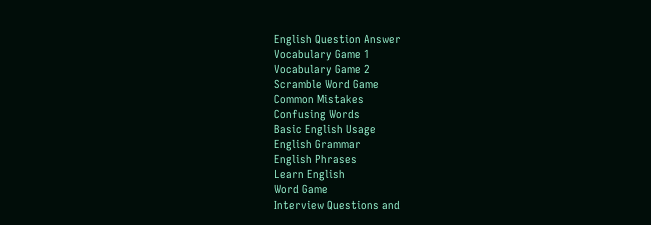English Question Answer
Vocabulary Game 1
Vocabulary Game 2
Scramble Word Game
Common Mistakes
Confusing Words
Basic English Usage
English Grammar
English Phrases
Learn English
Word Game
Interview Questions and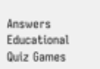Answers
Educational Quiz Games